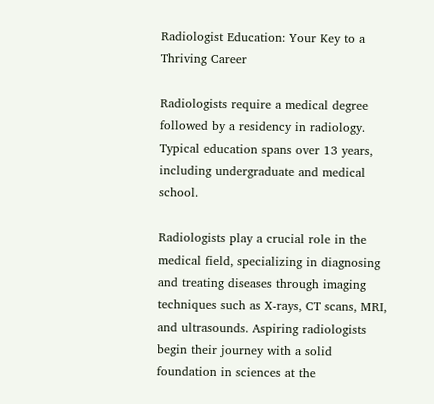Radiologist Education: Your Key to a Thriving Career

Radiologists require a medical degree followed by a residency in radiology. Typical education spans over 13 years, including undergraduate and medical school.

Radiologists play a crucial role in the medical field, specializing in diagnosing and treating diseases through imaging techniques such as X-rays, CT scans, MRI, and ultrasounds. Aspiring radiologists begin their journey with a solid foundation in sciences at the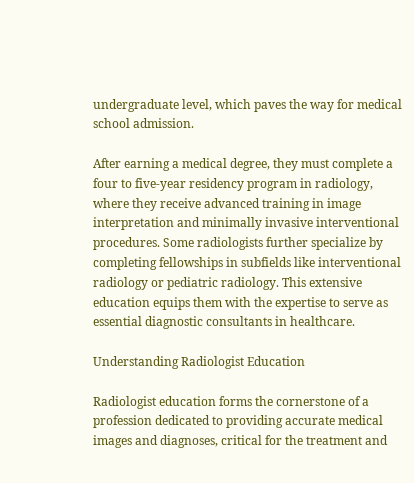undergraduate level, which paves the way for medical school admission.

After earning a medical degree, they must complete a four to five-year residency program in radiology, where they receive advanced training in image interpretation and minimally invasive interventional procedures. Some radiologists further specialize by completing fellowships in subfields like interventional radiology or pediatric radiology. This extensive education equips them with the expertise to serve as essential diagnostic consultants in healthcare.

Understanding Radiologist Education

Radiologist education forms the cornerstone of a profession dedicated to providing accurate medical images and diagnoses, critical for the treatment and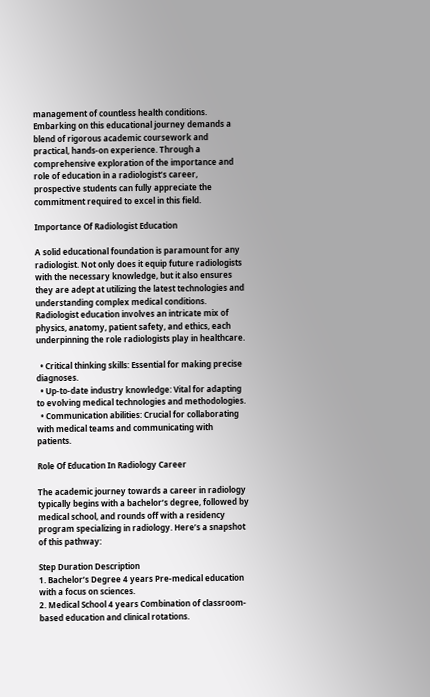management of countless health conditions. Embarking on this educational journey demands a blend of rigorous academic coursework and practical, hands-on experience. Through a comprehensive exploration of the importance and role of education in a radiologist’s career, prospective students can fully appreciate the commitment required to excel in this field.

Importance Of Radiologist Education

A solid educational foundation is paramount for any radiologist. Not only does it equip future radiologists with the necessary knowledge, but it also ensures they are adept at utilizing the latest technologies and understanding complex medical conditions. Radiologist education involves an intricate mix of physics, anatomy, patient safety, and ethics, each underpinning the role radiologists play in healthcare.

  • Critical thinking skills: Essential for making precise diagnoses.
  • Up-to-date industry knowledge: Vital for adapting to evolving medical technologies and methodologies.
  • Communication abilities: Crucial for collaborating with medical teams and communicating with patients.

Role Of Education In Radiology Career

The academic journey towards a career in radiology typically begins with a bachelor’s degree, followed by medical school, and rounds off with a residency program specializing in radiology. Here’s a snapshot of this pathway:

Step Duration Description
1. Bachelor’s Degree 4 years Pre-medical education with a focus on sciences.
2. Medical School 4 years Combination of classroom-based education and clinical rotations.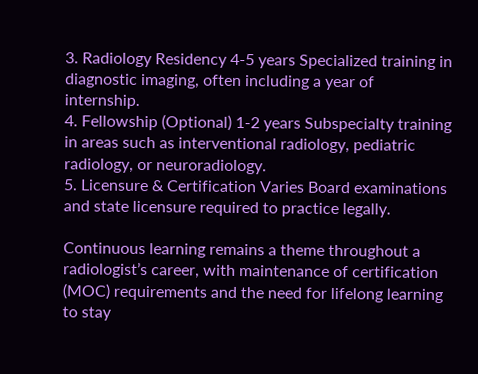3. Radiology Residency 4-5 years Specialized training in diagnostic imaging, often including a year of internship.
4. Fellowship (Optional) 1-2 years Subspecialty training in areas such as interventional radiology, pediatric radiology, or neuroradiology.
5. Licensure & Certification Varies Board examinations and state licensure required to practice legally.

Continuous learning remains a theme throughout a radiologist’s career, with maintenance of certification (MOC) requirements and the need for lifelong learning to stay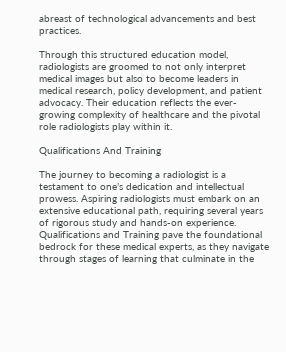abreast of technological advancements and best practices.

Through this structured education model, radiologists are groomed to not only interpret medical images but also to become leaders in medical research, policy development, and patient advocacy. Their education reflects the ever-growing complexity of healthcare and the pivotal role radiologists play within it.

Qualifications And Training

The journey to becoming a radiologist is a testament to one’s dedication and intellectual prowess. Aspiring radiologists must embark on an extensive educational path, requiring several years of rigorous study and hands-on experience. Qualifications and Training pave the foundational bedrock for these medical experts, as they navigate through stages of learning that culminate in the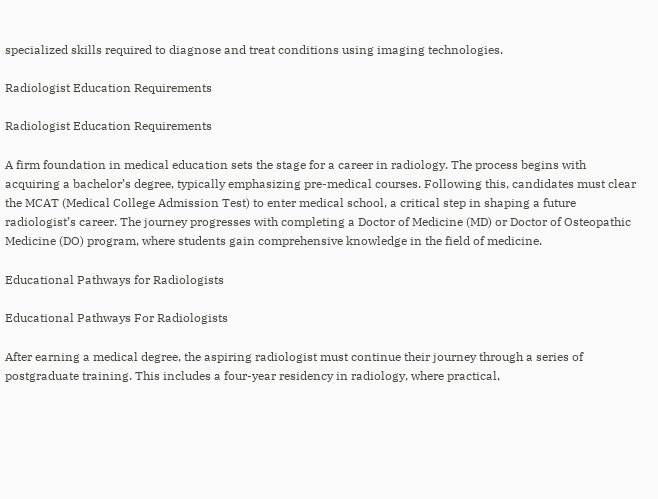specialized skills required to diagnose and treat conditions using imaging technologies.

Radiologist Education Requirements

Radiologist Education Requirements

A firm foundation in medical education sets the stage for a career in radiology. The process begins with acquiring a bachelor’s degree, typically emphasizing pre-medical courses. Following this, candidates must clear the MCAT (Medical College Admission Test) to enter medical school, a critical step in shaping a future radiologist’s career. The journey progresses with completing a Doctor of Medicine (MD) or Doctor of Osteopathic Medicine (DO) program, where students gain comprehensive knowledge in the field of medicine.

Educational Pathways for Radiologists

Educational Pathways For Radiologists

After earning a medical degree, the aspiring radiologist must continue their journey through a series of postgraduate training. This includes a four-year residency in radiology, where practical,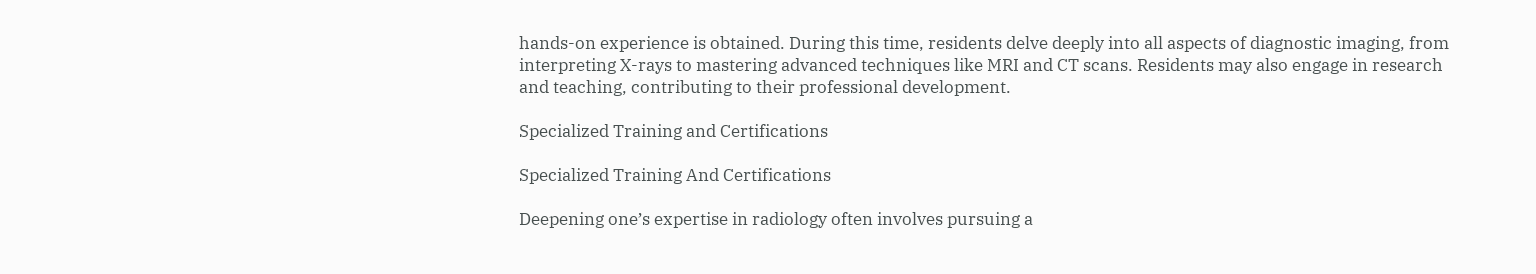hands-on experience is obtained. During this time, residents delve deeply into all aspects of diagnostic imaging, from interpreting X-rays to mastering advanced techniques like MRI and CT scans. Residents may also engage in research and teaching, contributing to their professional development.

Specialized Training and Certifications

Specialized Training And Certifications

Deepening one’s expertise in radiology often involves pursuing a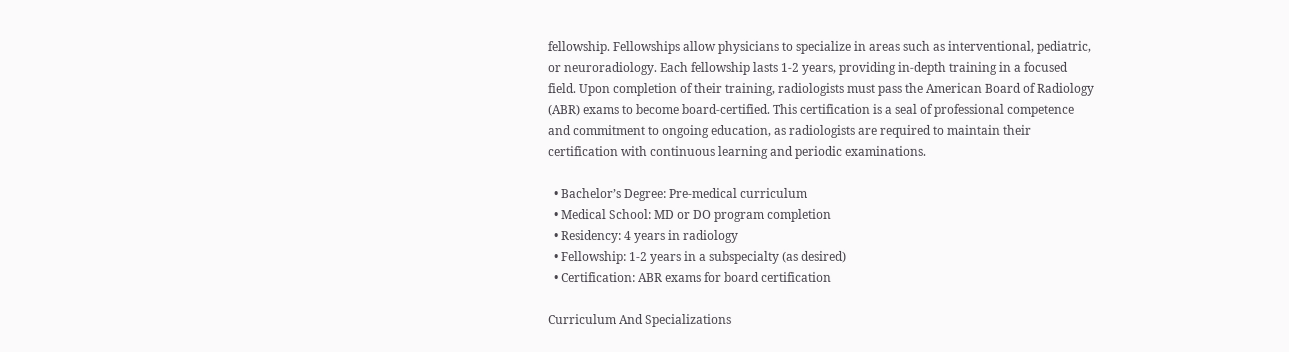fellowship. Fellowships allow physicians to specialize in areas such as interventional, pediatric, or neuroradiology. Each fellowship lasts 1-2 years, providing in-depth training in a focused field. Upon completion of their training, radiologists must pass the American Board of Radiology (ABR) exams to become board-certified. This certification is a seal of professional competence and commitment to ongoing education, as radiologists are required to maintain their certification with continuous learning and periodic examinations.

  • Bachelor’s Degree: Pre-medical curriculum
  • Medical School: MD or DO program completion
  • Residency: 4 years in radiology
  • Fellowship: 1-2 years in a subspecialty (as desired)
  • Certification: ABR exams for board certification

Curriculum And Specializations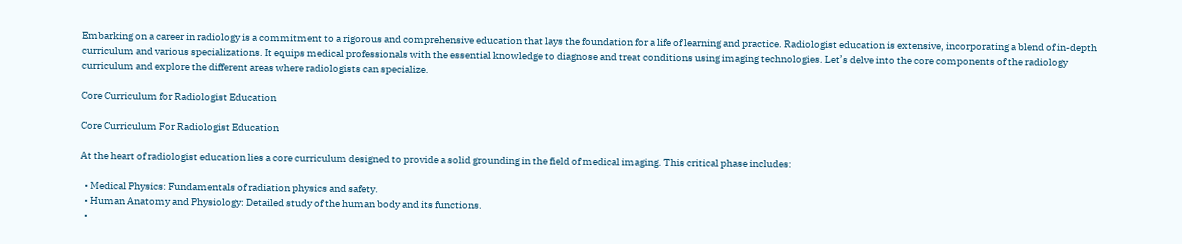Embarking on a career in radiology is a commitment to a rigorous and comprehensive education that lays the foundation for a life of learning and practice. Radiologist education is extensive, incorporating a blend of in-depth curriculum and various specializations. It equips medical professionals with the essential knowledge to diagnose and treat conditions using imaging technologies. Let’s delve into the core components of the radiology curriculum and explore the different areas where radiologists can specialize.

Core Curriculum for Radiologist Education

Core Curriculum For Radiologist Education

At the heart of radiologist education lies a core curriculum designed to provide a solid grounding in the field of medical imaging. This critical phase includes:

  • Medical Physics: Fundamentals of radiation physics and safety.
  • Human Anatomy and Physiology: Detailed study of the human body and its functions.
  •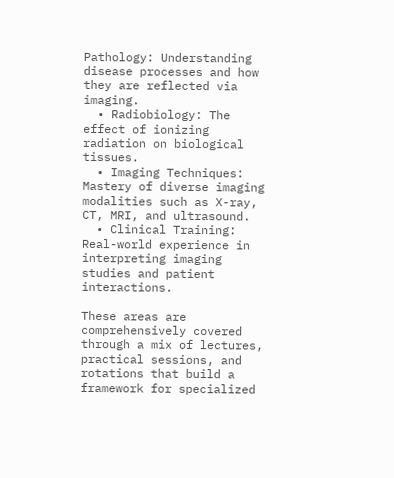Pathology: Understanding disease processes and how they are reflected via imaging.
  • Radiobiology: The effect of ionizing radiation on biological tissues.
  • Imaging Techniques: Mastery of diverse imaging modalities such as X-ray, CT, MRI, and ultrasound.
  • Clinical Training: Real-world experience in interpreting imaging studies and patient interactions.

These areas are comprehensively covered through a mix of lectures, practical sessions, and rotations that build a framework for specialized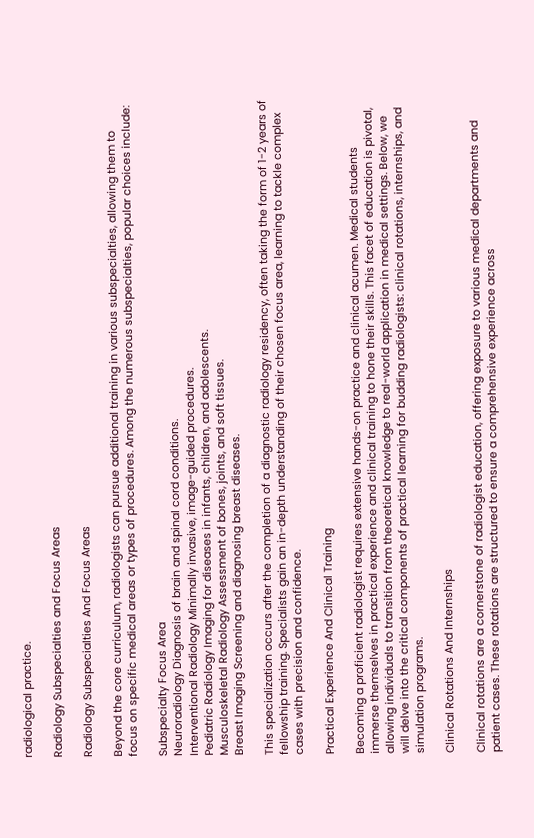radiological practice.

Radiology Subspecialties and Focus Areas

Radiology Subspecialties And Focus Areas

Beyond the core curriculum, radiologists can pursue additional training in various subspecialties, allowing them to focus on specific medical areas or types of procedures. Among the numerous subspecialties, popular choices include:

Subspecialty Focus Area
Neuroradiology Diagnosis of brain and spinal cord conditions.
Interventional Radiology Minimally invasive, image-guided procedures.
Pediatric Radiology Imaging for diseases in infants, children, and adolescents.
Musculoskeletal Radiology Assessment of bones, joints, and soft tissues.
Breast Imaging Screening and diagnosing breast diseases.

This specialization occurs after the completion of a diagnostic radiology residency, often taking the form of 1-2 years of fellowship training. Specialists gain an in-depth understanding of their chosen focus area, learning to tackle complex cases with precision and confidence.

Practical Experience And Clinical Training

Becoming a proficient radiologist requires extensive hands-on practice and clinical acumen. Medical students immerse themselves in practical experience and clinical training to hone their skills. This facet of education is pivotal, allowing individuals to transition from theoretical knowledge to real-world application in medical settings. Below, we will delve into the critical components of practical learning for budding radiologists: clinical rotations, internships, and simulation programs.

Clinical Rotations And Internships

Clinical rotations are a cornerstone of radiologist education, offering exposure to various medical departments and patient cases. These rotations are structured to ensure a comprehensive experience across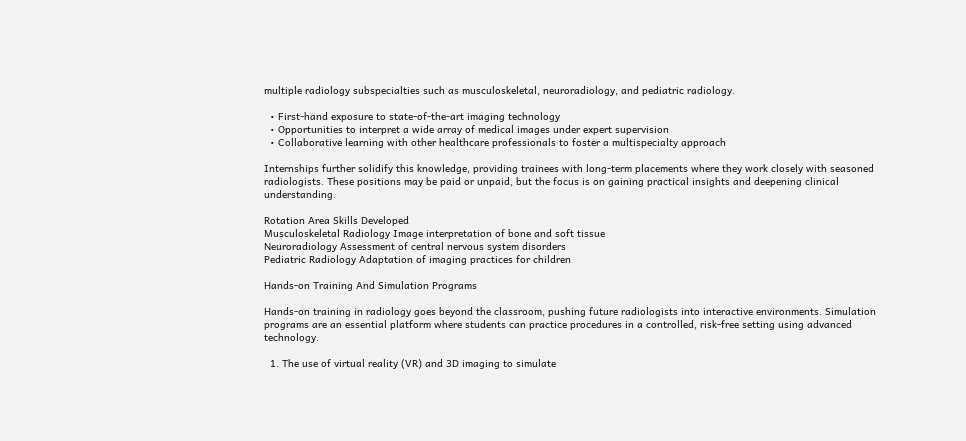multiple radiology subspecialties such as musculoskeletal, neuroradiology, and pediatric radiology.

  • First-hand exposure to state-of-the-art imaging technology
  • Opportunities to interpret a wide array of medical images under expert supervision
  • Collaborative learning with other healthcare professionals to foster a multispecialty approach

Internships further solidify this knowledge, providing trainees with long-term placements where they work closely with seasoned radiologists. These positions may be paid or unpaid, but the focus is on gaining practical insights and deepening clinical understanding.

Rotation Area Skills Developed
Musculoskeletal Radiology Image interpretation of bone and soft tissue
Neuroradiology Assessment of central nervous system disorders
Pediatric Radiology Adaptation of imaging practices for children

Hands-on Training And Simulation Programs

Hands-on training in radiology goes beyond the classroom, pushing future radiologists into interactive environments. Simulation programs are an essential platform where students can practice procedures in a controlled, risk-free setting using advanced technology.

  1. The use of virtual reality (VR) and 3D imaging to simulate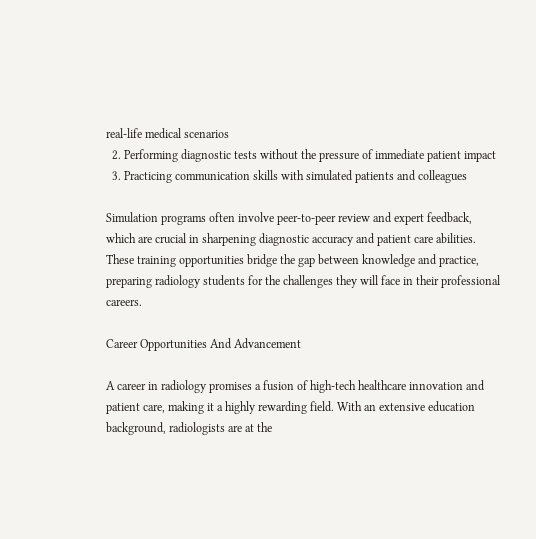real-life medical scenarios
  2. Performing diagnostic tests without the pressure of immediate patient impact
  3. Practicing communication skills with simulated patients and colleagues

Simulation programs often involve peer-to-peer review and expert feedback, which are crucial in sharpening diagnostic accuracy and patient care abilities. These training opportunities bridge the gap between knowledge and practice, preparing radiology students for the challenges they will face in their professional careers.

Career Opportunities And Advancement

A career in radiology promises a fusion of high-tech healthcare innovation and patient care, making it a highly rewarding field. With an extensive education background, radiologists are at the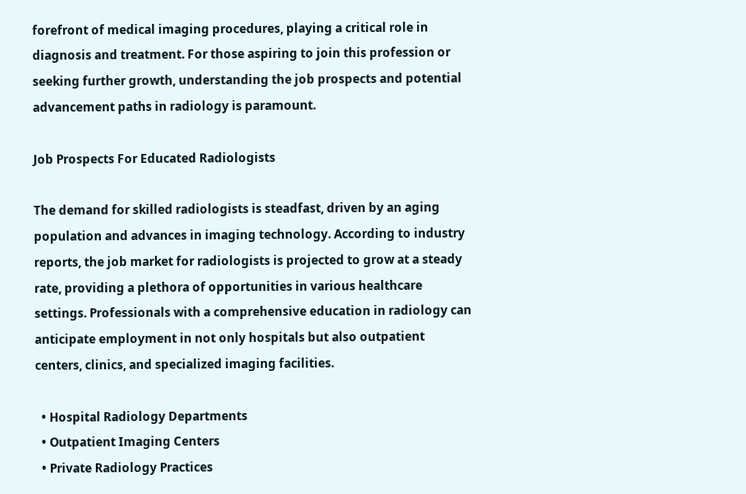forefront of medical imaging procedures, playing a critical role in diagnosis and treatment. For those aspiring to join this profession or seeking further growth, understanding the job prospects and potential advancement paths in radiology is paramount.

Job Prospects For Educated Radiologists

The demand for skilled radiologists is steadfast, driven by an aging population and advances in imaging technology. According to industry reports, the job market for radiologists is projected to grow at a steady rate, providing a plethora of opportunities in various healthcare settings. Professionals with a comprehensive education in radiology can anticipate employment in not only hospitals but also outpatient centers, clinics, and specialized imaging facilities.

  • Hospital Radiology Departments
  • Outpatient Imaging Centers
  • Private Radiology Practices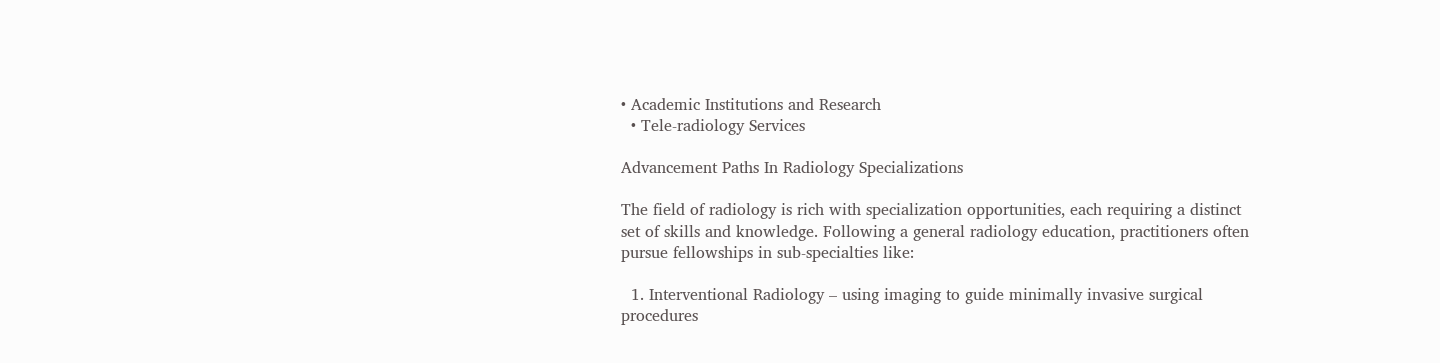• Academic Institutions and Research
  • Tele-radiology Services

Advancement Paths In Radiology Specializations

The field of radiology is rich with specialization opportunities, each requiring a distinct set of skills and knowledge. Following a general radiology education, practitioners often pursue fellowships in sub-specialties like:

  1. Interventional Radiology – using imaging to guide minimally invasive surgical procedures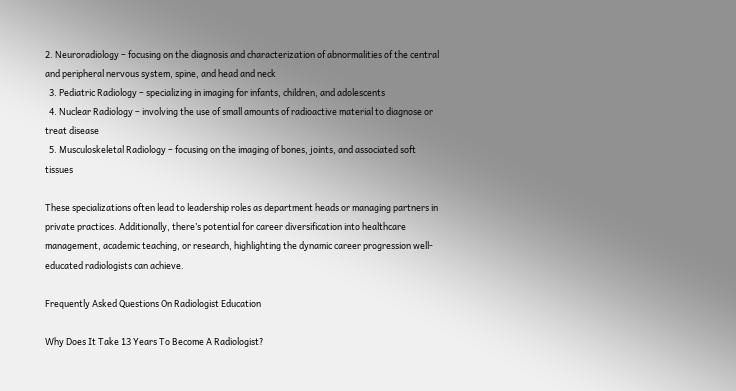2. Neuroradiology – focusing on the diagnosis and characterization of abnormalities of the central and peripheral nervous system, spine, and head and neck
  3. Pediatric Radiology – specializing in imaging for infants, children, and adolescents
  4. Nuclear Radiology – involving the use of small amounts of radioactive material to diagnose or treat disease
  5. Musculoskeletal Radiology – focusing on the imaging of bones, joints, and associated soft tissues

These specializations often lead to leadership roles as department heads or managing partners in private practices. Additionally, there’s potential for career diversification into healthcare management, academic teaching, or research, highlighting the dynamic career progression well-educated radiologists can achieve.

Frequently Asked Questions On Radiologist Education

Why Does It Take 13 Years To Become A Radiologist?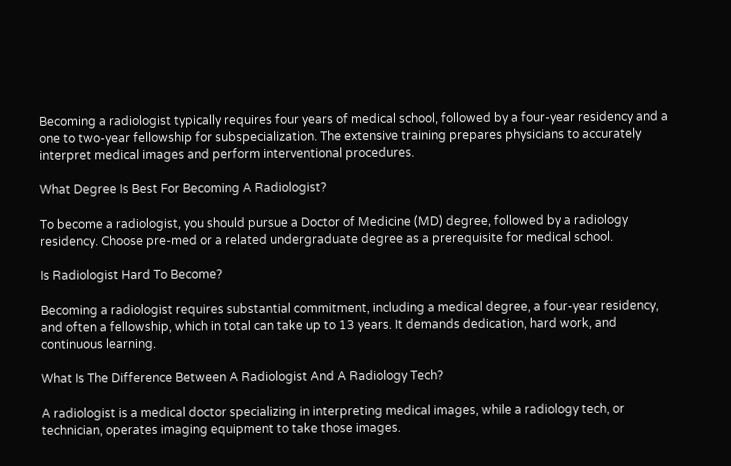Becoming a radiologist typically requires four years of medical school, followed by a four-year residency and a one to two-year fellowship for subspecialization. The extensive training prepares physicians to accurately interpret medical images and perform interventional procedures.

What Degree Is Best For Becoming A Radiologist?

To become a radiologist, you should pursue a Doctor of Medicine (MD) degree, followed by a radiology residency. Choose pre-med or a related undergraduate degree as a prerequisite for medical school.

Is Radiologist Hard To Become?

Becoming a radiologist requires substantial commitment, including a medical degree, a four-year residency, and often a fellowship, which in total can take up to 13 years. It demands dedication, hard work, and continuous learning.

What Is The Difference Between A Radiologist And A Radiology Tech?

A radiologist is a medical doctor specializing in interpreting medical images, while a radiology tech, or technician, operates imaging equipment to take those images.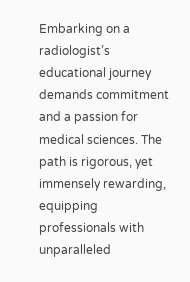Embarking on a radiologist’s educational journey demands commitment and a passion for medical sciences. The path is rigorous, yet immensely rewarding, equipping professionals with unparalleled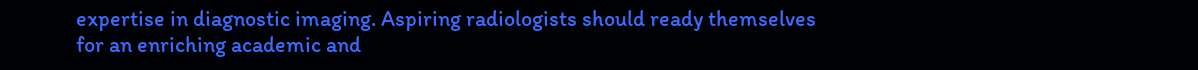expertise in diagnostic imaging. Aspiring radiologists should ready themselves for an enriching academic and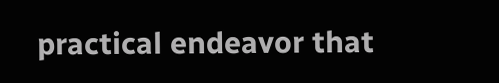practical endeavor that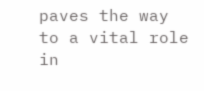paves the way to a vital role in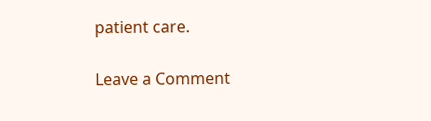patient care.

Leave a Comment